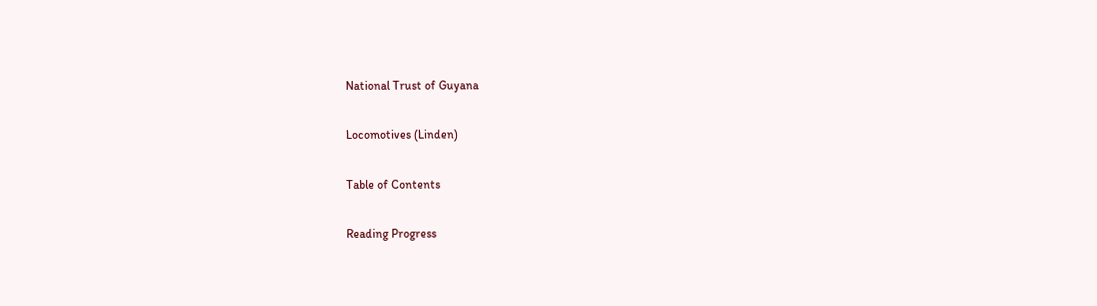National Trust of Guyana

Locomotives (Linden)

Table of Contents

Reading Progress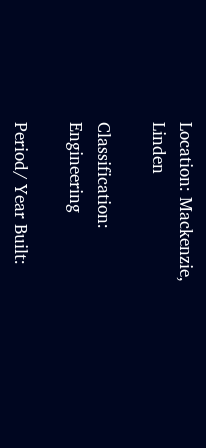Location: Mackenzie, Linden

Classification: Engineering

Period/ Year Built: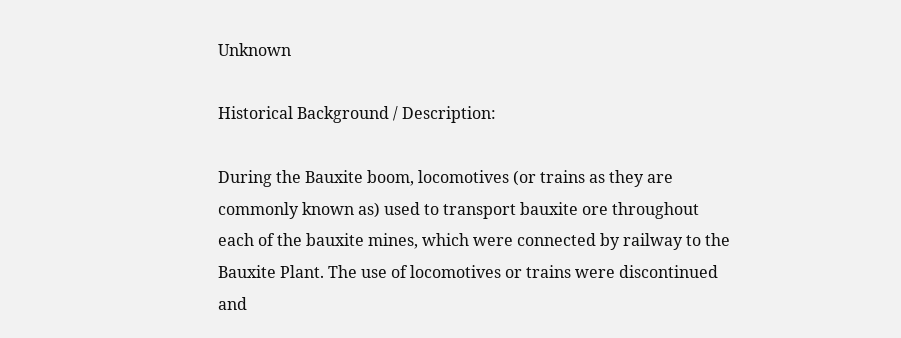Unknown

Historical Background / Description:

During the Bauxite boom, locomotives (or trains as they are commonly known as) used to transport bauxite ore throughout each of the bauxite mines, which were connected by railway to the Bauxite Plant. The use of locomotives or trains were discontinued and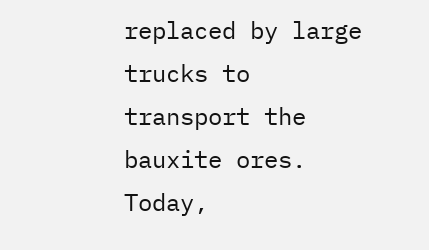replaced by large trucks to transport the bauxite ores. Today,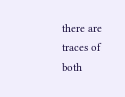there are traces of both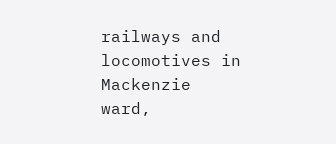railways and locomotives in Mackenzie ward,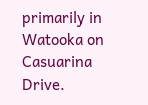primarily in Watooka on Casuarina Drive.